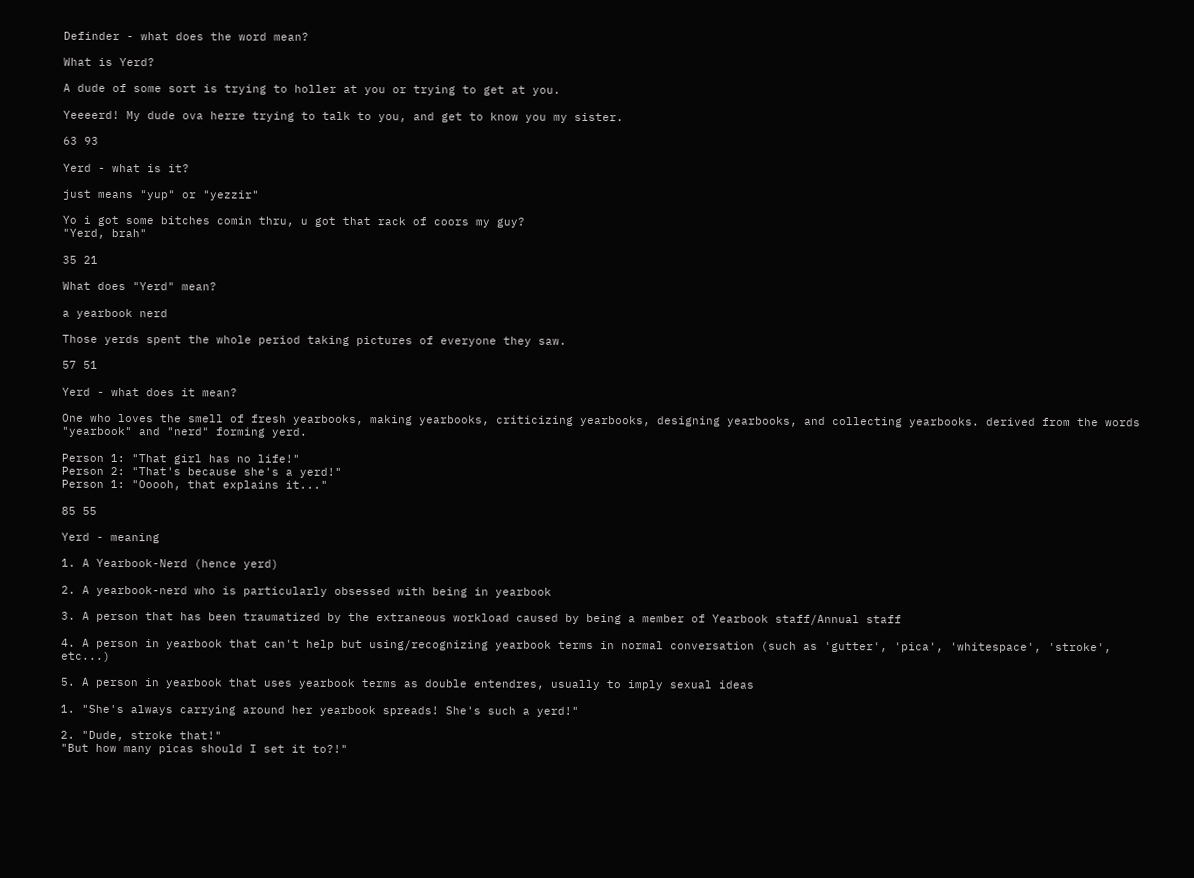Definder - what does the word mean?

What is Yerd?

A dude of some sort is trying to holler at you or trying to get at you.

Yeeeerd! My dude ova herre trying to talk to you, and get to know you my sister.

63 93

Yerd - what is it?

just means "yup" or "yezzir"

Yo i got some bitches comin thru, u got that rack of coors my guy?
"Yerd, brah"

35 21

What does "Yerd" mean?

a yearbook nerd

Those yerds spent the whole period taking pictures of everyone they saw.

57 51

Yerd - what does it mean?

One who loves the smell of fresh yearbooks, making yearbooks, criticizing yearbooks, designing yearbooks, and collecting yearbooks. derived from the words "yearbook" and "nerd" forming yerd.

Person 1: "That girl has no life!"
Person 2: "That's because she's a yerd!"
Person 1: "Ooooh, that explains it..."

85 55

Yerd - meaning

1. A Yearbook-Nerd (hence yerd)

2. A yearbook-nerd who is particularly obsessed with being in yearbook

3. A person that has been traumatized by the extraneous workload caused by being a member of Yearbook staff/Annual staff

4. A person in yearbook that can't help but using/recognizing yearbook terms in normal conversation (such as 'gutter', 'pica', 'whitespace', 'stroke', etc...)

5. A person in yearbook that uses yearbook terms as double entendres, usually to imply sexual ideas

1. "She's always carrying around her yearbook spreads! She's such a yerd!"

2. "Dude, stroke that!"
"But how many picas should I set it to?!"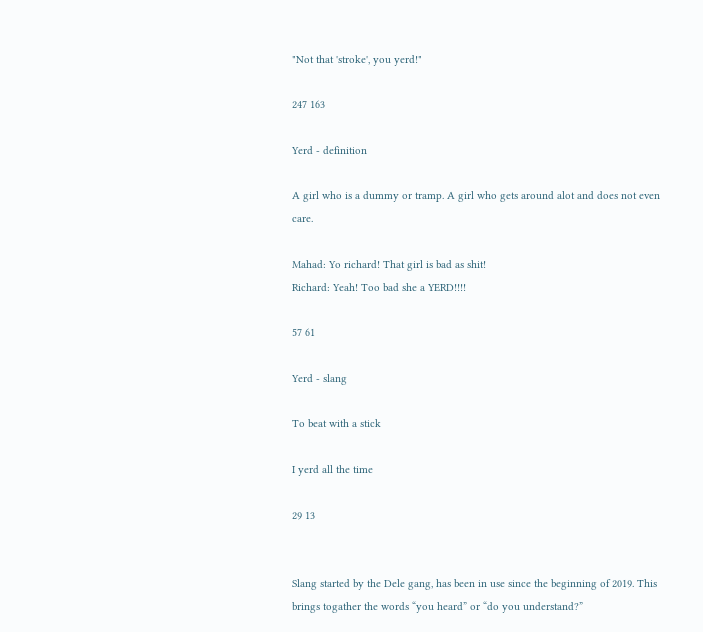"Not that 'stroke', you yerd!"

247 163

Yerd - definition

A girl who is a dummy or tramp. A girl who gets around alot and does not even care.

Mahad: Yo richard! That girl is bad as shit!
Richard: Yeah! Too bad she a YERD!!!!

57 61

Yerd - slang

To beat with a stick

I yerd all the time

29 13


Slang started by the Dele gang, has been in use since the beginning of 2019. This brings togather the words “you heard” or “do you understand?”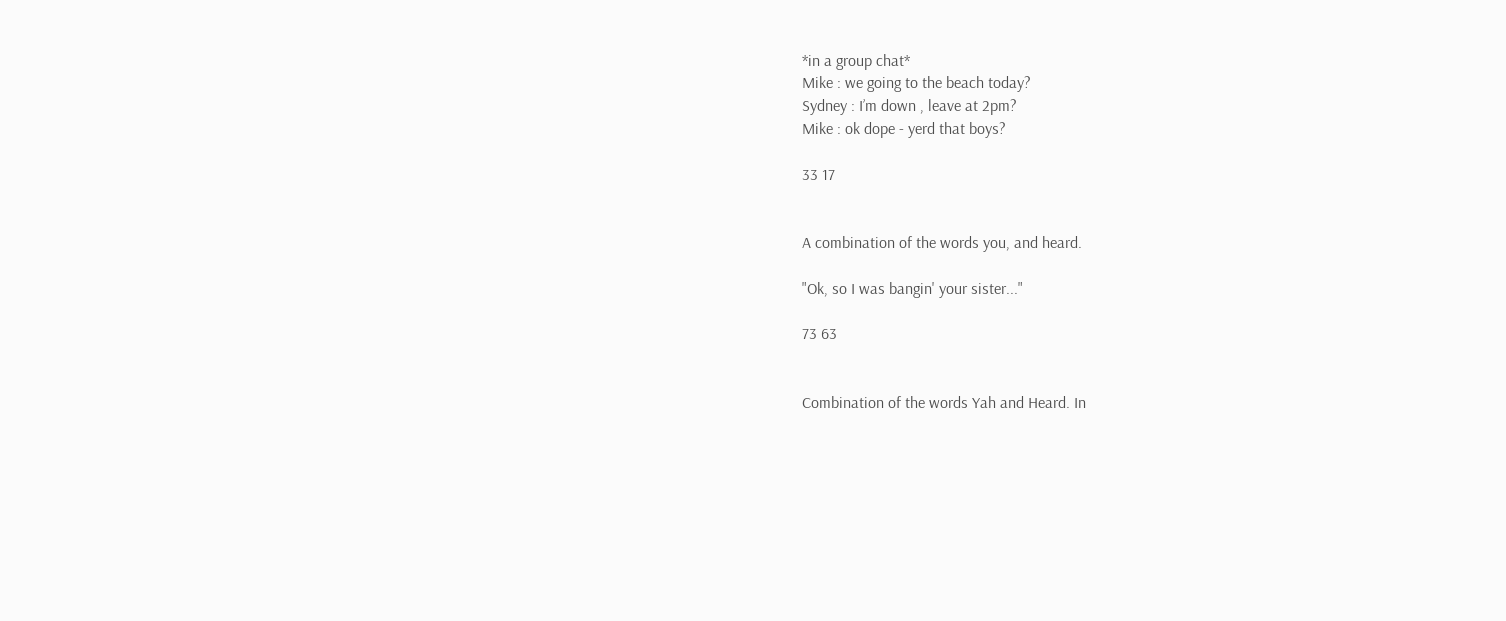*in a group chat*
Mike : we going to the beach today?
Sydney : I’m down , leave at 2pm?
Mike : ok dope - yerd that boys?

33 17


A combination of the words you, and heard.

"Ok, so I was bangin' your sister..."

73 63


Combination of the words Yah and Heard. In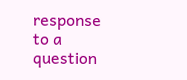response to a question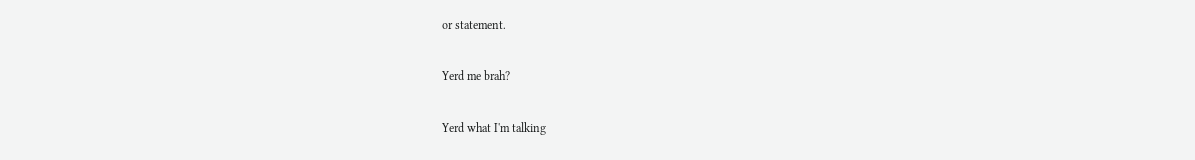or statement.

Yerd me brah?

Yerd what I'm talking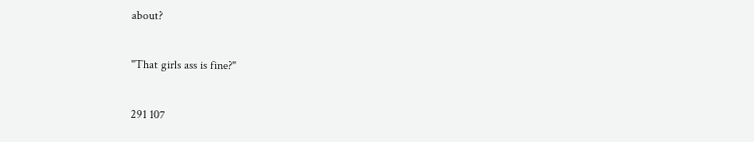about?

"That girls ass is fine?"

291 107